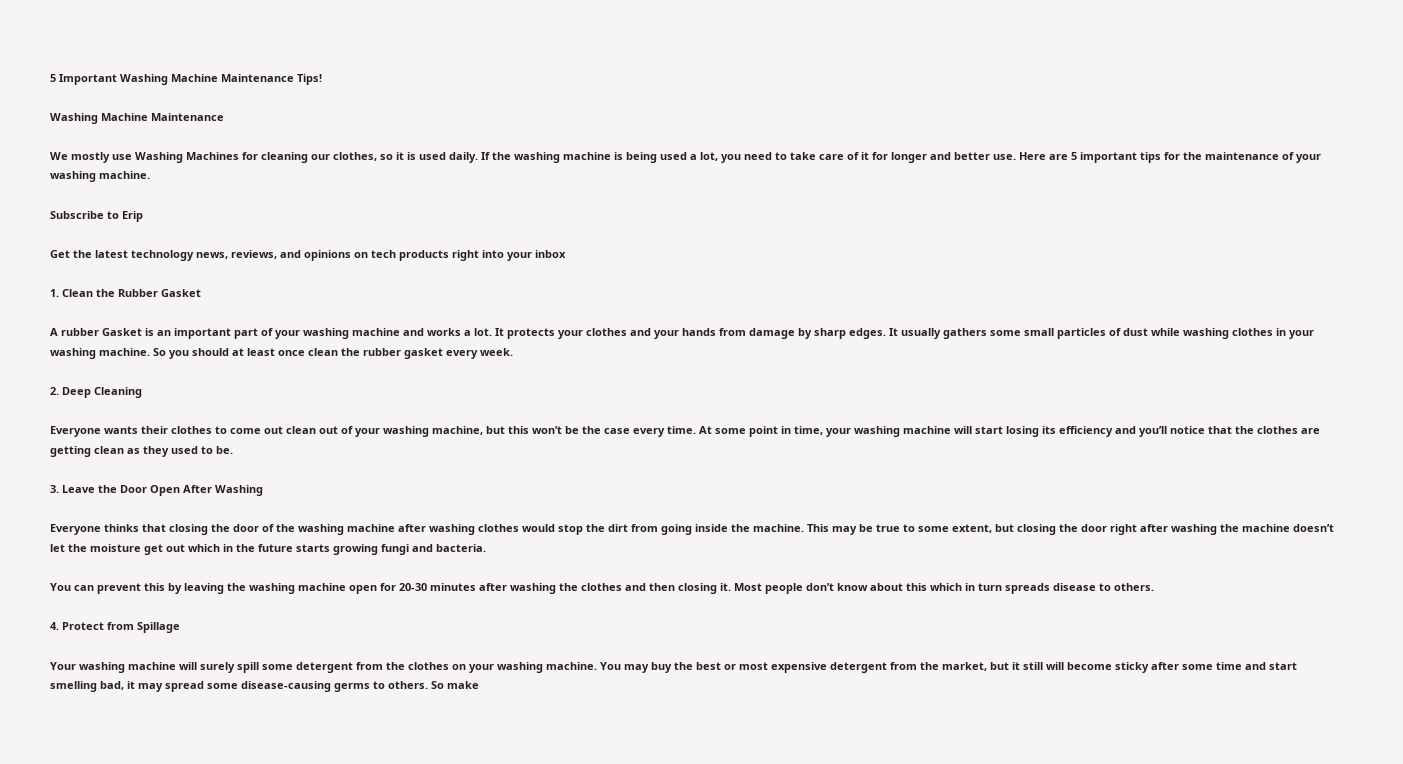5 Important Washing Machine Maintenance Tips!

Washing Machine Maintenance

We mostly use Washing Machines for cleaning our clothes, so it is used daily. If the washing machine is being used a lot, you need to take care of it for longer and better use. Here are 5 important tips for the maintenance of your washing machine.

Subscribe to Erip

Get the latest technology news, reviews, and opinions on tech products right into your inbox

1. Clean the Rubber Gasket

A rubber Gasket is an important part of your washing machine and works a lot. It protects your clothes and your hands from damage by sharp edges. It usually gathers some small particles of dust while washing clothes in your washing machine. So you should at least once clean the rubber gasket every week.

2. Deep Cleaning

Everyone wants their clothes to come out clean out of your washing machine, but this won’t be the case every time. At some point in time, your washing machine will start losing its efficiency and you’ll notice that the clothes are getting clean as they used to be.

3. Leave the Door Open After Washing

Everyone thinks that closing the door of the washing machine after washing clothes would stop the dirt from going inside the machine. This may be true to some extent, but closing the door right after washing the machine doesn’t let the moisture get out which in the future starts growing fungi and bacteria.

You can prevent this by leaving the washing machine open for 20-30 minutes after washing the clothes and then closing it. Most people don’t know about this which in turn spreads disease to others.

4. Protect from Spillage

Your washing machine will surely spill some detergent from the clothes on your washing machine. You may buy the best or most expensive detergent from the market, but it still will become sticky after some time and start smelling bad, it may spread some disease-causing germs to others. So make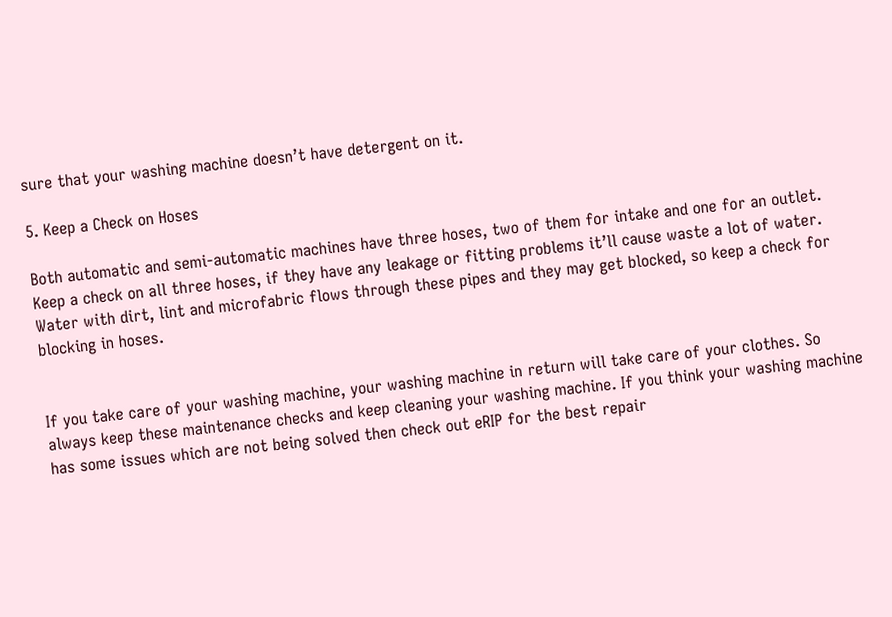sure that your washing machine doesn’t have detergent on it.

5. Keep a Check on Hoses

Both automatic and semi-automatic machines have three hoses, two of them for intake and one for an outlet. Keep a check on all three hoses, if they have any leakage or fitting problems it’ll cause waste a lot of water. Water with dirt, lint and microfabric flows through these pipes and they may get blocked, so keep a check for blocking in hoses.


If you take care of your washing machine, your washing machine in return will take care of your clothes. So always keep these maintenance checks and keep cleaning your washing machine. If you think your washing machine has some issues which are not being solved then check out eRIP for the best repair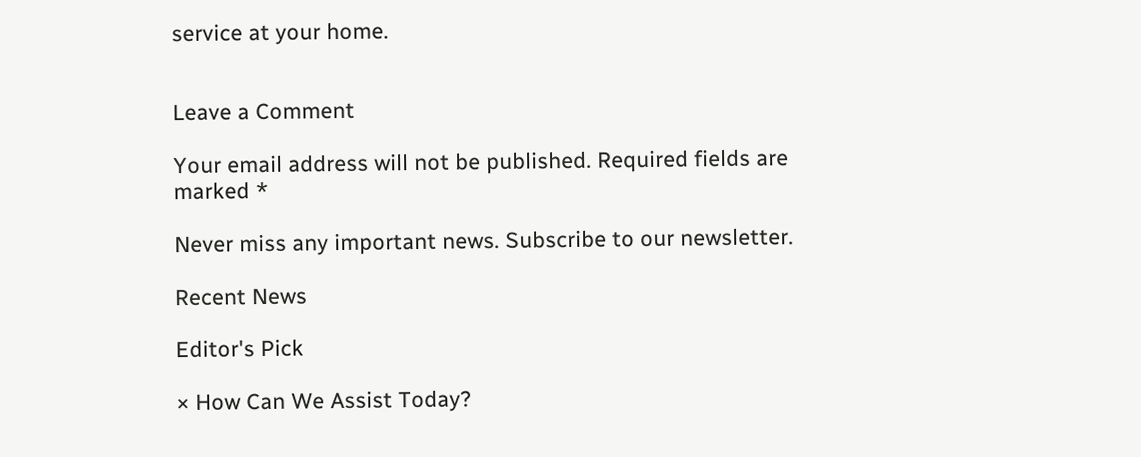service at your home.


Leave a Comment

Your email address will not be published. Required fields are marked *

Never miss any important news. Subscribe to our newsletter.

Recent News

Editor's Pick

× How Can We Assist Today?